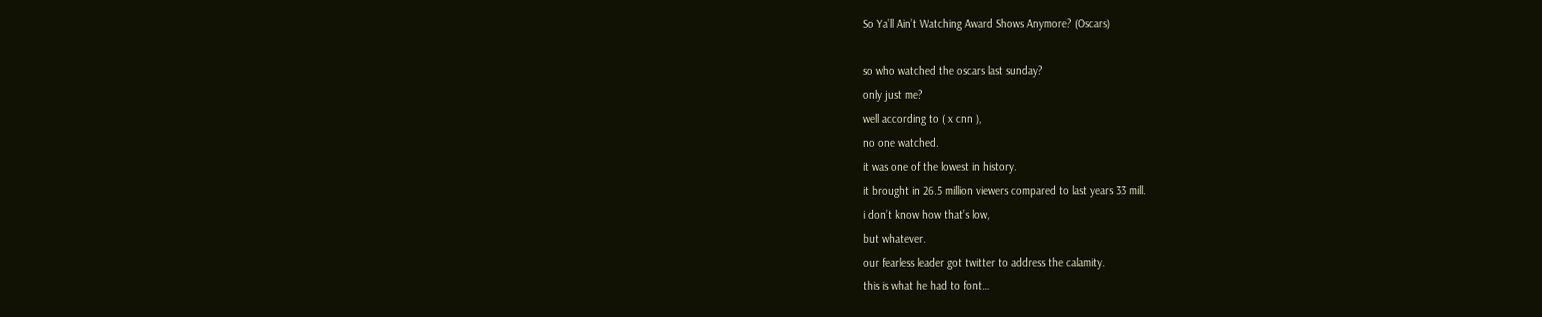So Ya’ll Ain’t Watching Award Shows Anymore? (Oscars)

so who watched the oscars last sunday?
only just me?
well according to ( x cnn ),
no one watched.
it was one of the lowest in history.
it brought in 26.5 million viewers compared to last years 33 mill.
i don’t know how that’s low,
but whatever.
our fearless leader got twitter to address the calamity.
this is what he had to font…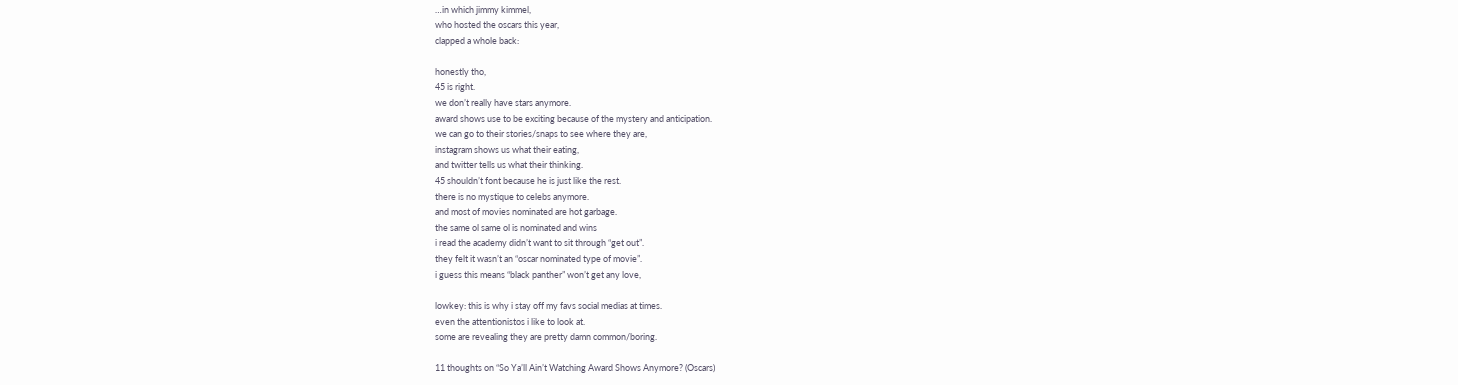…in which jimmy kimmel,
who hosted the oscars this year,
clapped a whole back:

honestly tho,
45 is right.
we don’t really have stars anymore.
award shows use to be exciting because of the mystery and anticipation.
we can go to their stories/snaps to see where they are,
instagram shows us what their eating,
and twitter tells us what their thinking.
45 shouldn’t font because he is just like the rest.
there is no mystique to celebs anymore.
and most of movies nominated are hot garbage.
the same ol same ol is nominated and wins
i read the academy didn’t want to sit through “get out”.
they felt it wasn’t an “oscar nominated type of movie”.
i guess this means “black panther” won’t get any love,

lowkey: this is why i stay off my favs social medias at times.
even the attentionistos i like to look at.
some are revealing they are pretty damn common/boring.

11 thoughts on “So Ya’ll Ain’t Watching Award Shows Anymore? (Oscars)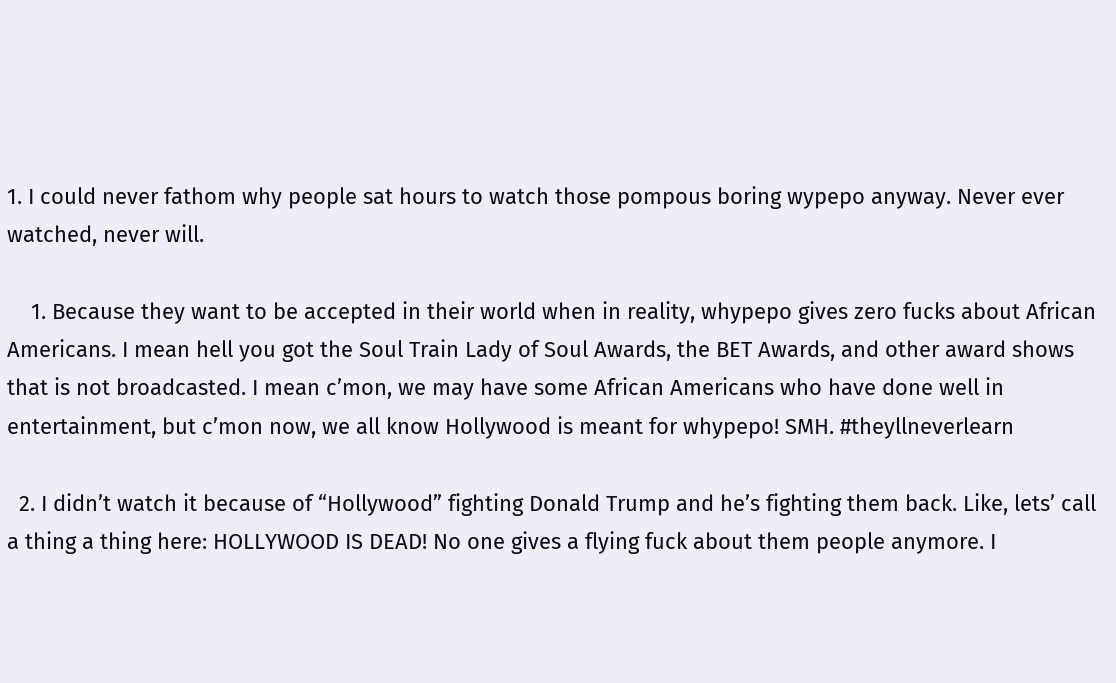1. I could never fathom why people sat hours to watch those pompous boring wypepo anyway. Never ever watched, never will.

    1. Because they want to be accepted in their world when in reality, whypepo gives zero fucks about African Americans. I mean hell you got the Soul Train Lady of Soul Awards, the BET Awards, and other award shows that is not broadcasted. I mean c’mon, we may have some African Americans who have done well in entertainment, but c’mon now, we all know Hollywood is meant for whypepo! SMH. #theyllneverlearn

  2. I didn’t watch it because of “Hollywood” fighting Donald Trump and he’s fighting them back. Like, lets’ call a thing a thing here: HOLLYWOOD IS DEAD! No one gives a flying fuck about them people anymore. I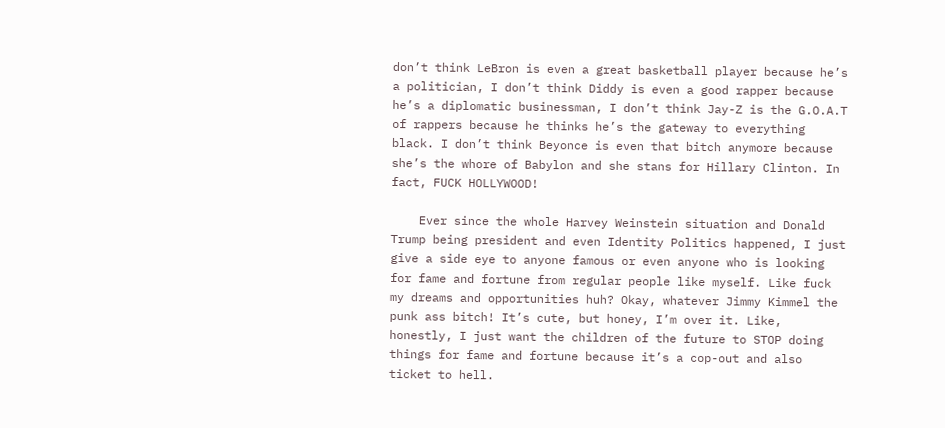don’t think LeBron is even a great basketball player because he’s a politician, I don’t think Diddy is even a good rapper because he’s a diplomatic businessman, I don’t think Jay-Z is the G.O.A.T of rappers because he thinks he’s the gateway to everything black. I don’t think Beyonce is even that bitch anymore because she’s the whore of Babylon and she stans for Hillary Clinton. In fact, FUCK HOLLYWOOD!

    Ever since the whole Harvey Weinstein situation and Donald Trump being president and even Identity Politics happened, I just give a side eye to anyone famous or even anyone who is looking for fame and fortune from regular people like myself. Like fuck my dreams and opportunities huh? Okay, whatever Jimmy Kimmel the punk ass bitch! It’s cute, but honey, I’m over it. Like, honestly, I just want the children of the future to STOP doing things for fame and fortune because it’s a cop-out and also ticket to hell.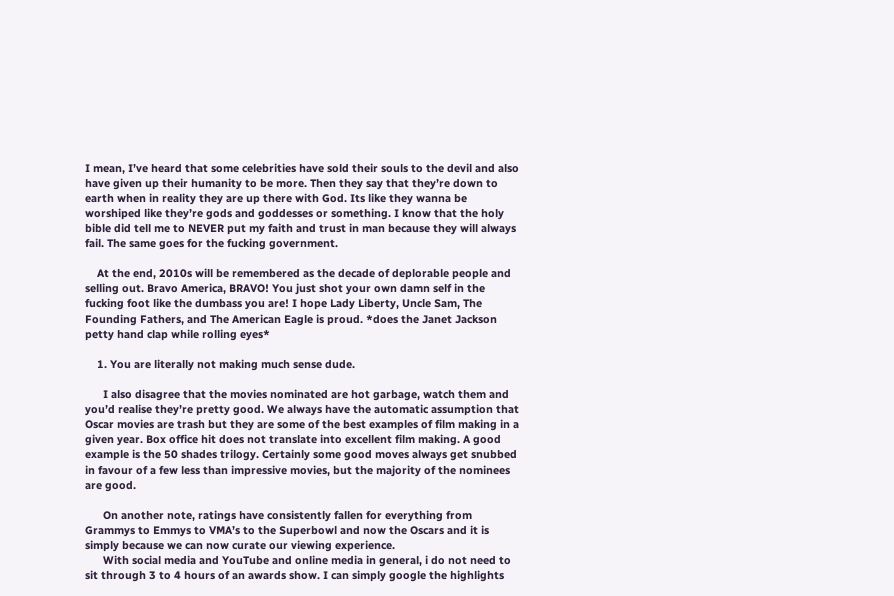I mean, I’ve heard that some celebrities have sold their souls to the devil and also have given up their humanity to be more. Then they say that they’re down to earth when in reality they are up there with God. Its like they wanna be worshiped like they’re gods and goddesses or something. I know that the holy bible did tell me to NEVER put my faith and trust in man because they will always fail. The same goes for the fucking government.

    At the end, 2010s will be remembered as the decade of deplorable people and selling out. Bravo America, BRAVO! You just shot your own damn self in the fucking foot like the dumbass you are! I hope Lady Liberty, Uncle Sam, The Founding Fathers, and The American Eagle is proud. *does the Janet Jackson petty hand clap while rolling eyes*

    1. You are literally not making much sense dude.

      I also disagree that the movies nominated are hot garbage, watch them and you’d realise they’re pretty good. We always have the automatic assumption that Oscar movies are trash but they are some of the best examples of film making in a given year. Box office hit does not translate into excellent film making. A good example is the 50 shades trilogy. Certainly some good moves always get snubbed in favour of a few less than impressive movies, but the majority of the nominees are good.

      On another note, ratings have consistently fallen for everything from Grammys to Emmys to VMA’s to the Superbowl and now the Oscars and it is simply because we can now curate our viewing experience.
      With social media and YouTube and online media in general, i do not need to sit through 3 to 4 hours of an awards show. I can simply google the highlights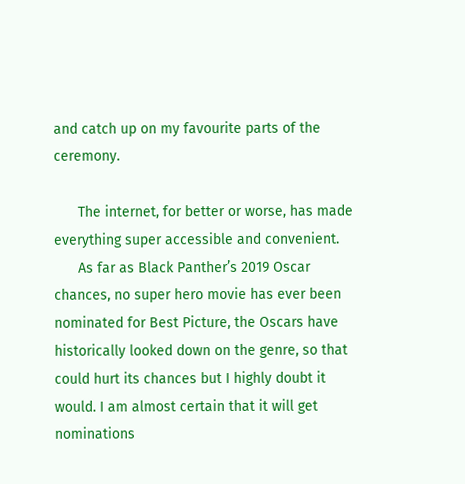and catch up on my favourite parts of the ceremony.

      The internet, for better or worse, has made everything super accessible and convenient.
      As far as Black Panther’s 2019 Oscar chances, no super hero movie has ever been nominated for Best Picture, the Oscars have historically looked down on the genre, so that could hurt its chances but I highly doubt it would. I am almost certain that it will get nominations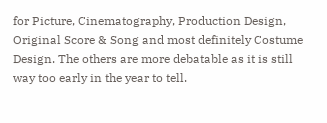for Picture, Cinematography, Production Design, Original Score & Song and most definitely Costume Design. The others are more debatable as it is still way too early in the year to tell.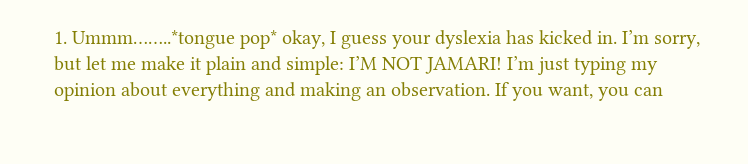1. Ummm……..*tongue pop* okay, I guess your dyslexia has kicked in. I’m sorry, but let me make it plain and simple: I’M NOT JAMARI! I’m just typing my opinion about everything and making an observation. If you want, you can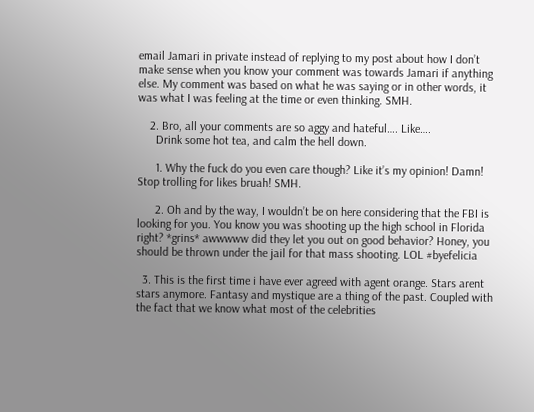email Jamari in private instead of replying to my post about how I don’t make sense when you know your comment was towards Jamari if anything else. My comment was based on what he was saying or in other words, it was what I was feeling at the time or even thinking. SMH.

    2. Bro, all your comments are so aggy and hateful…. Like….
      Drink some hot tea, and calm the hell down.

      1. Why the fuck do you even care though? Like it’s my opinion! Damn! Stop trolling for likes bruah! SMH.

      2. Oh and by the way, I wouldn’t be on here considering that the FBI is looking for you. You know you was shooting up the high school in Florida right? *grins* awwwww did they let you out on good behavior? Honey, you should be thrown under the jail for that mass shooting. LOL #byefelicia

  3. This is the first time i have ever agreed with agent orange. Stars arent stars anymore. Fantasy and mystique are a thing of the past. Coupled with the fact that we know what most of the celebrities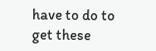have to do to get these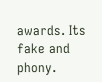awards. Its fake and phony.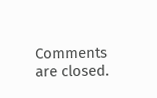Comments are closed.